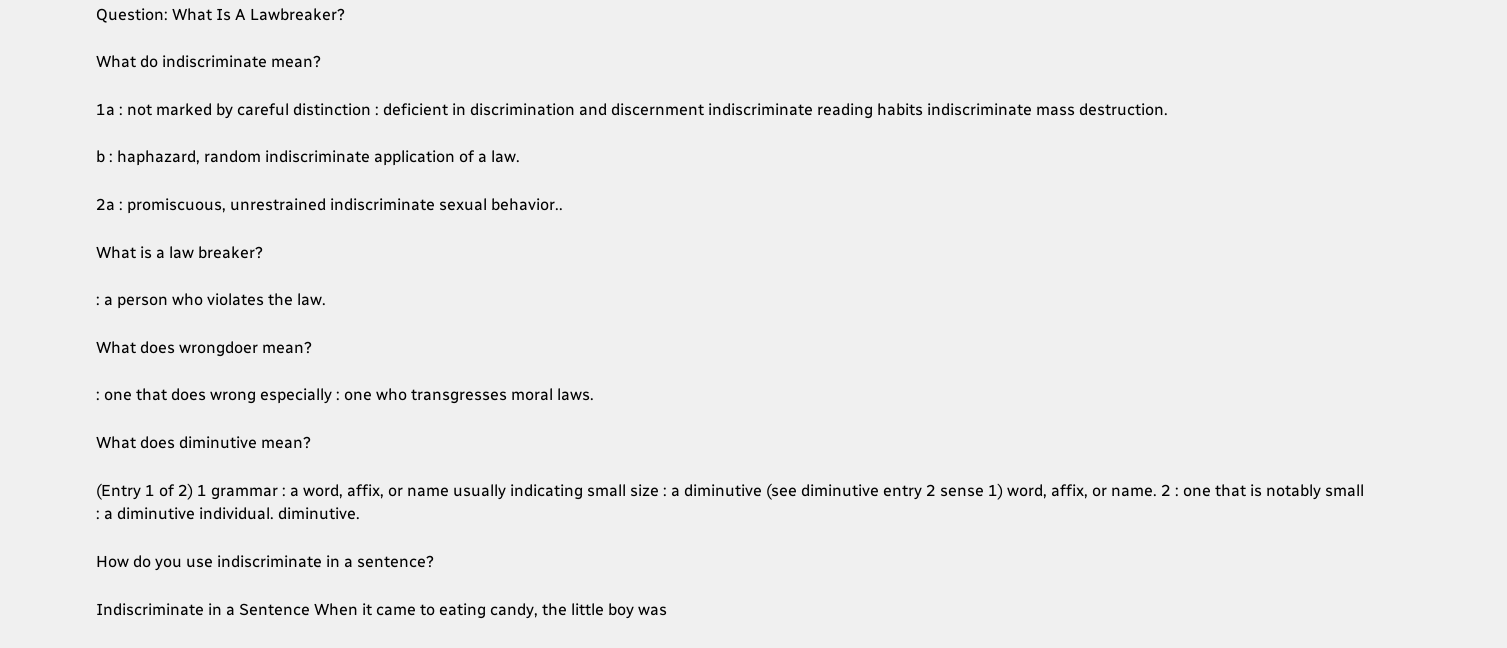Question: What Is A Lawbreaker?

What do indiscriminate mean?

1a : not marked by careful distinction : deficient in discrimination and discernment indiscriminate reading habits indiscriminate mass destruction.

b : haphazard, random indiscriminate application of a law.

2a : promiscuous, unrestrained indiscriminate sexual behavior..

What is a law breaker?

: a person who violates the law.

What does wrongdoer mean?

: one that does wrong especially : one who transgresses moral laws.

What does diminutive mean?

(Entry 1 of 2) 1 grammar : a word, affix, or name usually indicating small size : a diminutive (see diminutive entry 2 sense 1) word, affix, or name. 2 : one that is notably small : a diminutive individual. diminutive.

How do you use indiscriminate in a sentence?

Indiscriminate in a Sentence When it came to eating candy, the little boy was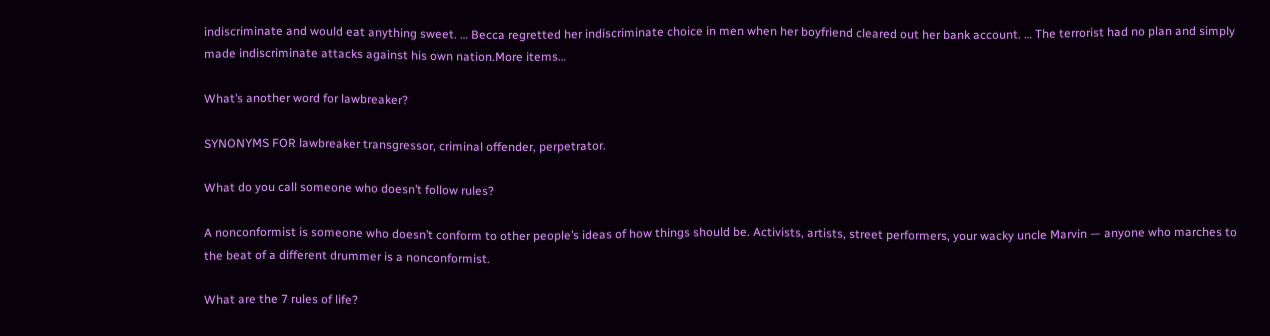indiscriminate and would eat anything sweet. … Becca regretted her indiscriminate choice in men when her boyfriend cleared out her bank account. … The terrorist had no plan and simply made indiscriminate attacks against his own nation.More items…

What’s another word for lawbreaker?

SYNONYMS FOR lawbreaker transgressor, criminal offender, perpetrator.

What do you call someone who doesn’t follow rules?

A nonconformist is someone who doesn’t conform to other people’s ideas of how things should be. Activists, artists, street performers, your wacky uncle Marvin — anyone who marches to the beat of a different drummer is a nonconformist.

What are the 7 rules of life?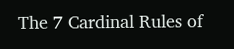The 7 Cardinal Rules of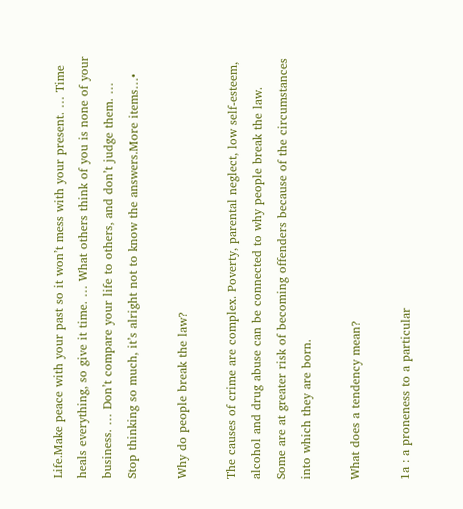Life.Make peace with your past so it won’t mess with your present. … Time heals everything, so give it time. … What others think of you is none of your business. … Don’t compare your life to others, and don’t judge them. … Stop thinking so much, it’s alright not to know the answers.More items…•

Why do people break the law?

The causes of crime are complex. Poverty, parental neglect, low self-esteem, alcohol and drug abuse can be connected to why people break the law. Some are at greater risk of becoming offenders because of the circumstances into which they are born.

What does a tendency mean?

1a : a proneness to a particular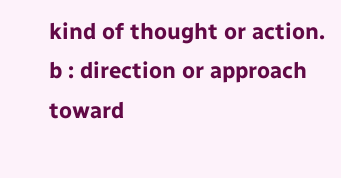kind of thought or action. b : direction or approach toward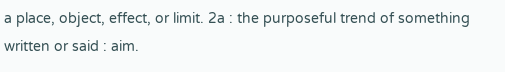a place, object, effect, or limit. 2a : the purposeful trend of something written or said : aim.